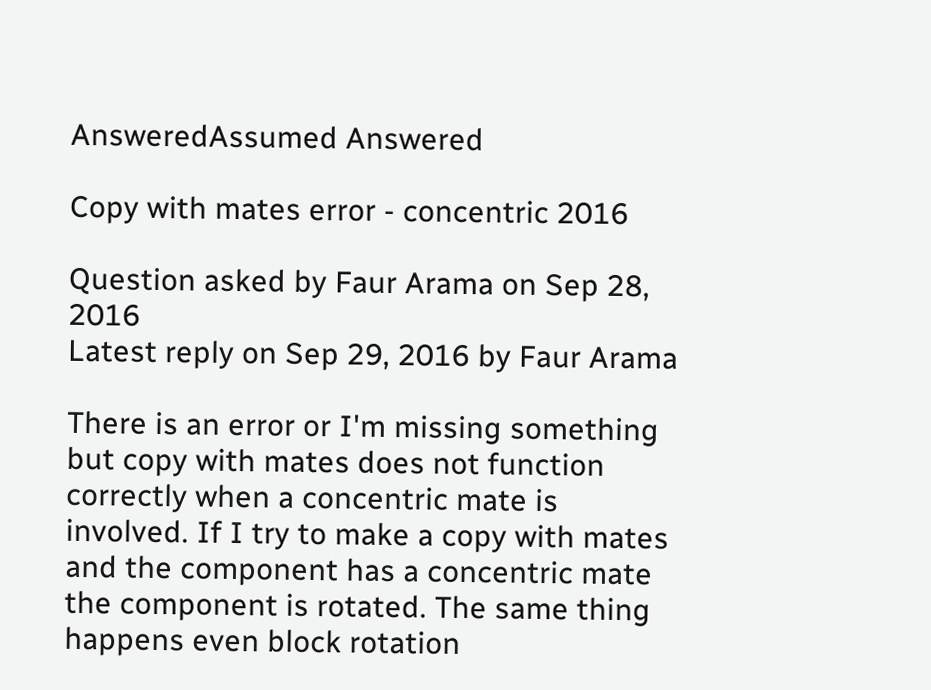AnsweredAssumed Answered

Copy with mates error - concentric 2016

Question asked by Faur Arama on Sep 28, 2016
Latest reply on Sep 29, 2016 by Faur Arama

There is an error or I'm missing something but copy with mates does not function correctly when a concentric mate is involved. If I try to make a copy with mates and the component has a concentric mate the component is rotated. The same thing happens even block rotation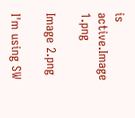is active.Image 1.png

Image 2.png

I'm using SW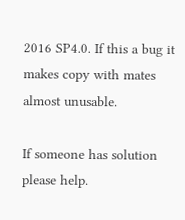2016 SP4.0. If this a bug it makes copy with mates almost unusable.

If someone has solution please help.